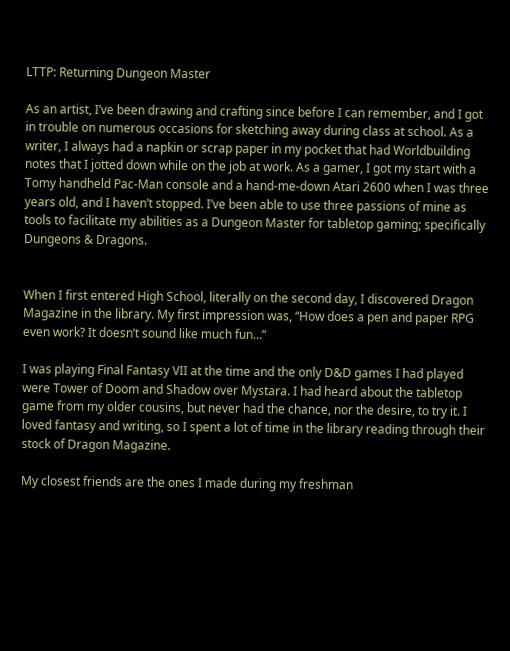LTTP: Returning Dungeon Master

As an artist, I’ve been drawing and crafting since before I can remember, and I got in trouble on numerous occasions for sketching away during class at school. As a writer, I always had a napkin or scrap paper in my pocket that had Worldbuilding notes that I jotted down while on the job at work. As a gamer, I got my start with a Tomy handheld Pac-Man console and a hand-me-down Atari 2600 when I was three years old, and I haven’t stopped. I’ve been able to use three passions of mine as tools to facilitate my abilities as a Dungeon Master for tabletop gaming; specifically Dungeons & Dragons.


When I first entered High School, literally on the second day, I discovered Dragon Magazine in the library. My first impression was, “How does a pen and paper RPG even work? It doesn’t sound like much fun…”

I was playing Final Fantasy VII at the time and the only D&D games I had played were Tower of Doom and Shadow over Mystara. I had heard about the tabletop game from my older cousins, but never had the chance, nor the desire, to try it. I loved fantasy and writing, so I spent a lot of time in the library reading through their stock of Dragon Magazine.

My closest friends are the ones I made during my freshman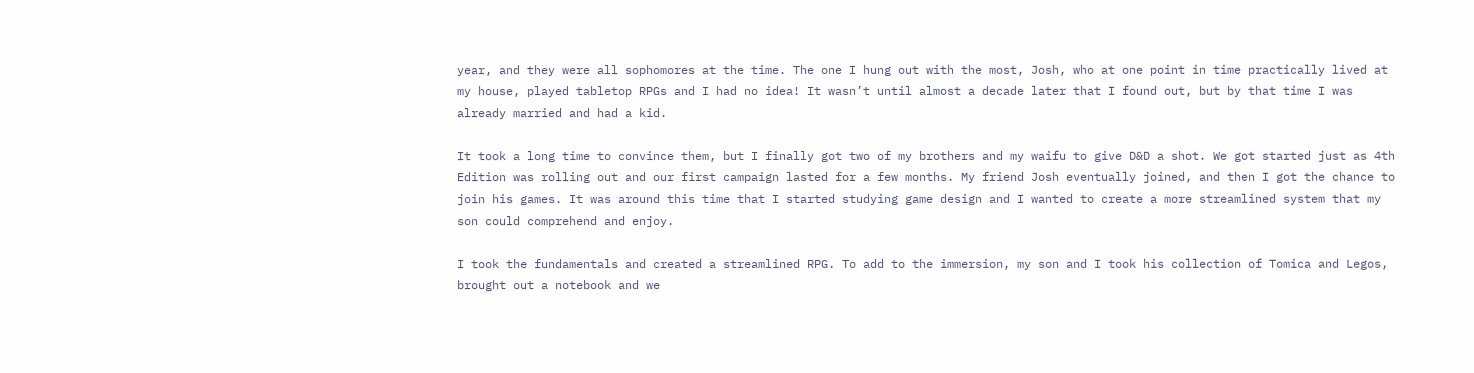year, and they were all sophomores at the time. The one I hung out with the most, Josh, who at one point in time practically lived at my house, played tabletop RPGs and I had no idea! It wasn’t until almost a decade later that I found out, but by that time I was already married and had a kid.

It took a long time to convince them, but I finally got two of my brothers and my waifu to give D&D a shot. We got started just as 4th Edition was rolling out and our first campaign lasted for a few months. My friend Josh eventually joined, and then I got the chance to join his games. It was around this time that I started studying game design and I wanted to create a more streamlined system that my son could comprehend and enjoy.

I took the fundamentals and created a streamlined RPG. To add to the immersion, my son and I took his collection of Tomica and Legos, brought out a notebook and we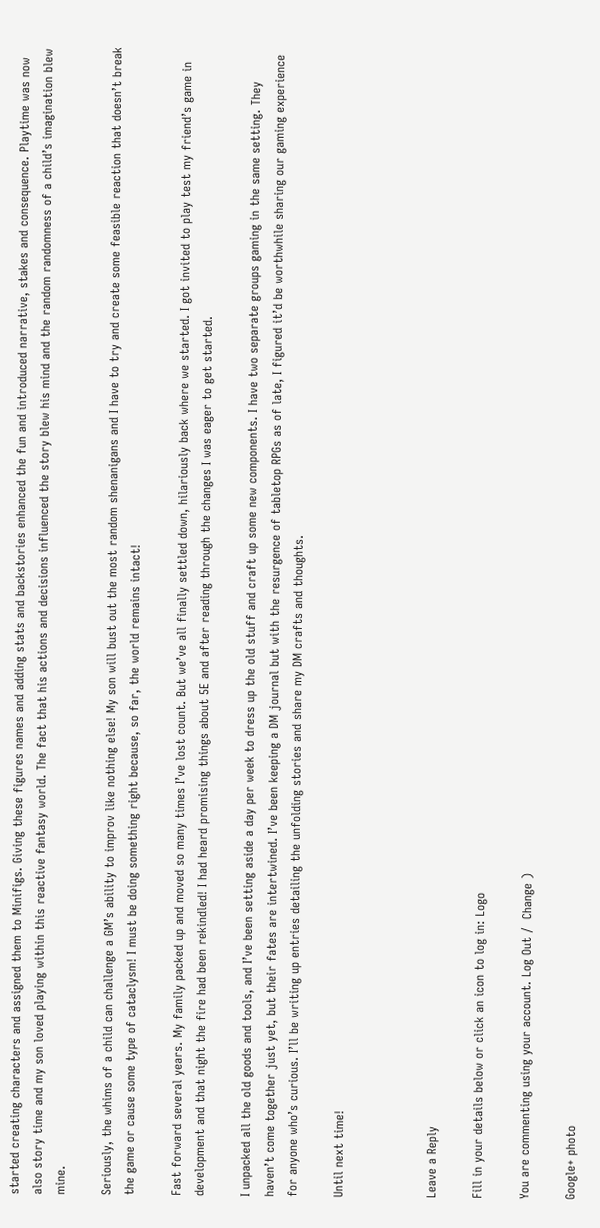started creating characters and assigned them to Minifigs. Giving these figures names and adding stats and backstories enhanced the fun and introduced narrative, stakes and consequence. Playtime was now also story time and my son loved playing within this reactive fantasy world. The fact that his actions and decisions influenced the story blew his mind and the random randomness of a child’s imagination blew mine.

Seriously, the whims of a child can challenge a GM’s ability to improv like nothing else! My son will bust out the most random shenanigans and I have to try and create some feasible reaction that doesn’t break the game or cause some type of cataclysm! I must be doing something right because, so far, the world remains intact!

Fast forward several years. My family packed up and moved so many times I’ve lost count. But we’ve all finally settled down, hilariously back where we started. I got invited to play test my friend’s game in development and that night the fire had been rekindled! I had heard promising things about 5E and after reading through the changes I was eager to get started.

I unpacked all the old goods and tools, and I’ve been setting aside a day per week to dress up the old stuff and craft up some new components. I have two separate groups gaming in the same setting. They haven’t come together just yet, but their fates are intertwined. I’ve been keeping a DM journal but with the resurgence of tabletop RPGs as of late, I figured it’d be worthwhile sharing our gaming experience for anyone who’s curious. I’ll be writing up entries detailing the unfolding stories and share my DM crafts and thoughts.

Until next time!



Leave a Reply

Fill in your details below or click an icon to log in: Logo

You are commenting using your account. Log Out /  Change )

Google+ photo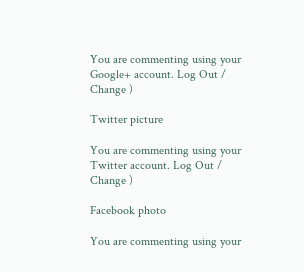You are commenting using your Google+ account. Log Out /  Change )

Twitter picture

You are commenting using your Twitter account. Log Out /  Change )

Facebook photo

You are commenting using your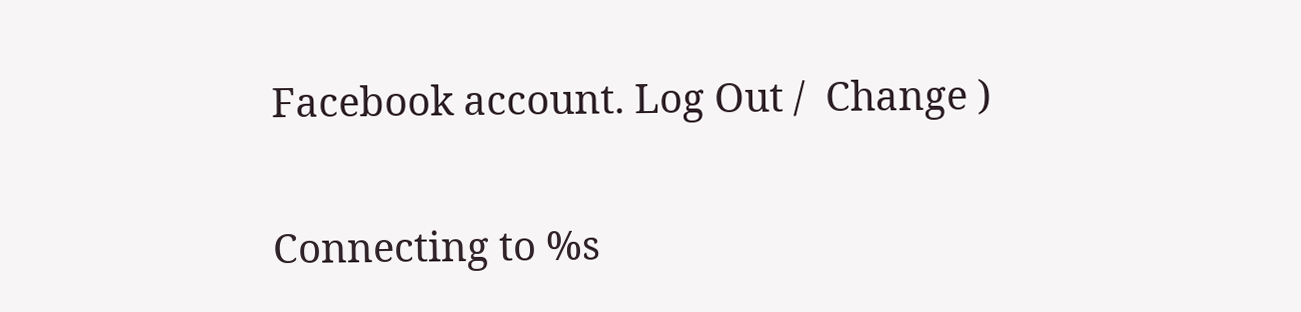Facebook account. Log Out /  Change )

Connecting to %s